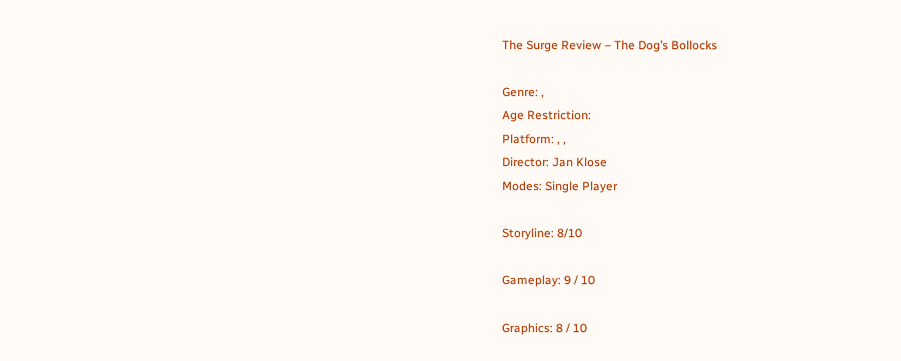The Surge Review – The Dog’s Bollocks

Genre: ,
Age Restriction:
Platform: , ,
Director: Jan Klose
Modes: Single Player

Storyline: 8/10

Gameplay: 9 / 10

Graphics: 8 / 10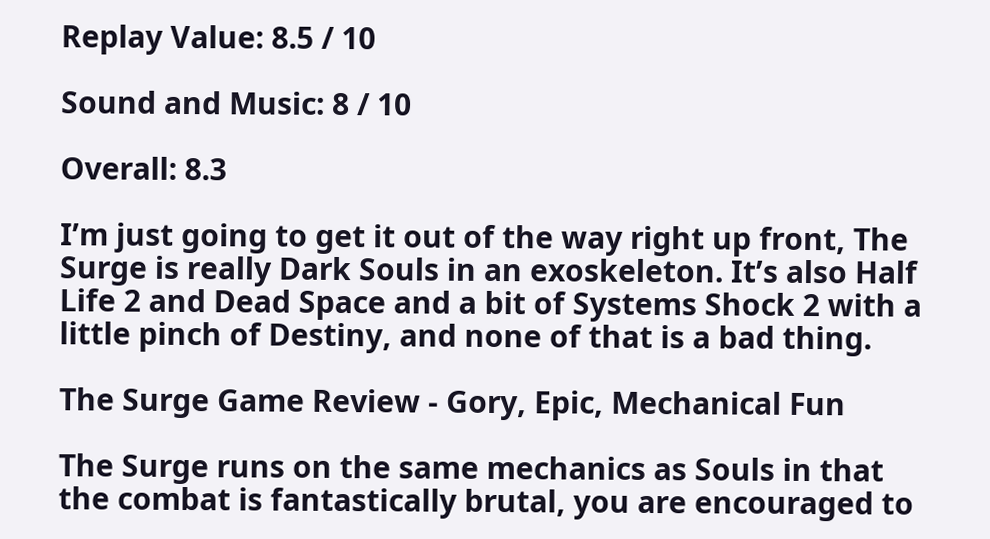Replay Value: 8.5 / 10

Sound and Music: 8 / 10

Overall: 8.3

I’m just going to get it out of the way right up front, The Surge is really Dark Souls in an exoskeleton. It’s also Half Life 2 and Dead Space and a bit of Systems Shock 2 with a little pinch of Destiny, and none of that is a bad thing.

The Surge Game Review - Gory, Epic, Mechanical Fun

The Surge runs on the same mechanics as Souls in that the combat is fantastically brutal, you are encouraged to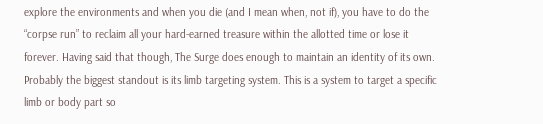explore the environments and when you die (and I mean when, not if), you have to do the “corpse run” to reclaim all your hard-earned treasure within the allotted time or lose it forever. Having said that though, The Surge does enough to maintain an identity of its own. Probably the biggest standout is its limb targeting system. This is a system to target a specific limb or body part so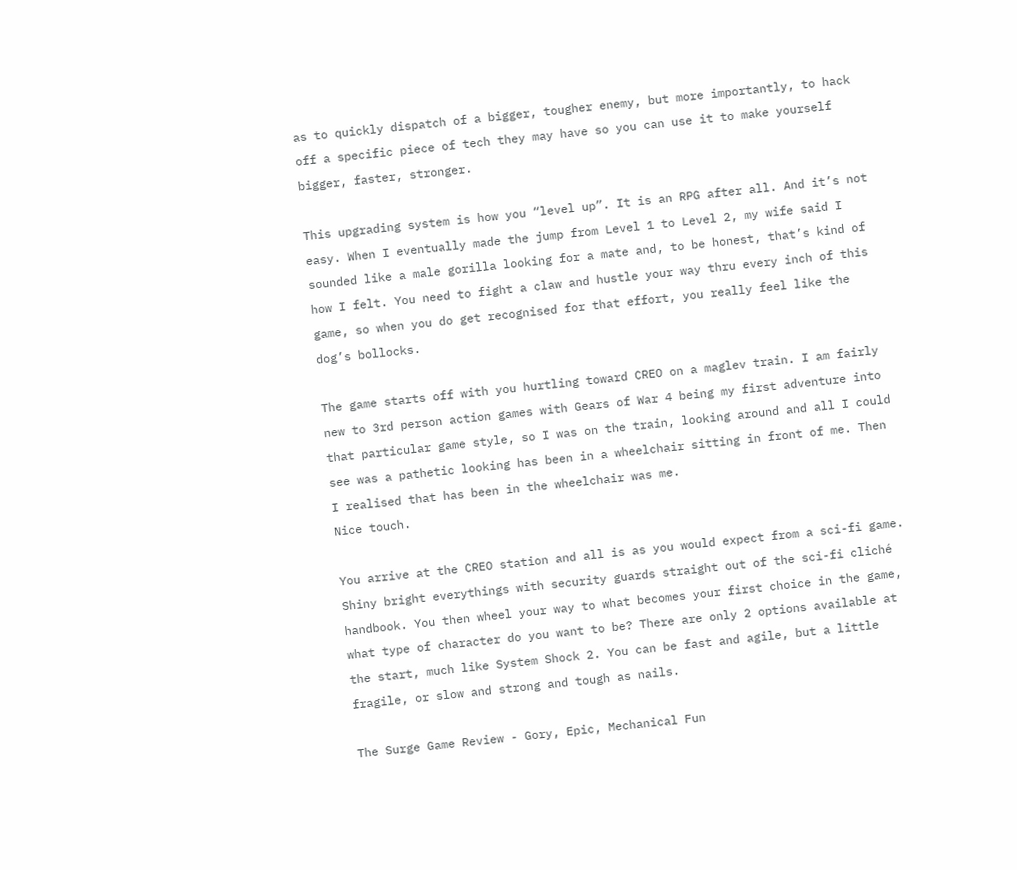as to quickly dispatch of a bigger, tougher enemy, but more importantly, to hack off a specific piece of tech they may have so you can use it to make yourself bigger, faster, stronger.

This upgrading system is how you “level up”. It is an RPG after all. And it’s not easy. When I eventually made the jump from Level 1 to Level 2, my wife said I sounded like a male gorilla looking for a mate and, to be honest, that’s kind of how I felt. You need to fight a claw and hustle your way thru every inch of this game, so when you do get recognised for that effort, you really feel like the dog’s bollocks.

The game starts off with you hurtling toward CREO on a maglev train. I am fairly new to 3rd person action games with Gears of War 4 being my first adventure into that particular game style, so I was on the train, looking around and all I could see was a pathetic looking has been in a wheelchair sitting in front of me. Then I realised that has been in the wheelchair was me.
Nice touch.

You arrive at the CREO station and all is as you would expect from a sci-fi game. Shiny bright everythings with security guards straight out of the sci-fi cliché handbook. You then wheel your way to what becomes your first choice in the game, what type of character do you want to be? There are only 2 options available at the start, much like System Shock 2. You can be fast and agile, but a little fragile, or slow and strong and tough as nails.

The Surge Game Review - Gory, Epic, Mechanical Fun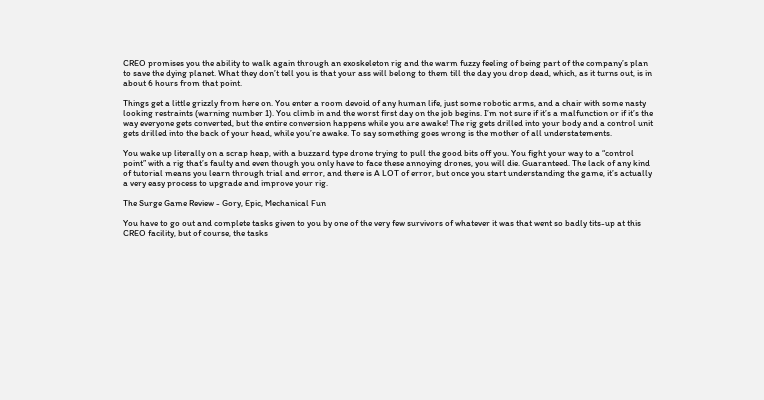CREO promises you the ability to walk again through an exoskeleton rig and the warm fuzzy feeling of being part of the company’s plan to save the dying planet. What they don’t tell you is that your ass will belong to them till the day you drop dead, which, as it turns out, is in about 6 hours from that point.

Things get a little grizzly from here on. You enter a room devoid of any human life, just some robotic arms, and a chair with some nasty looking restraints (warning number 1). You climb in and the worst first day on the job begins. I’m not sure if it’s a malfunction or if it’s the way everyone gets converted, but the entire conversion happens while you are awake! The rig gets drilled into your body and a control unit gets drilled into the back of your head, while you’re awake. To say something goes wrong is the mother of all understatements.

You wake up literally on a scrap heap, with a buzzard type drone trying to pull the good bits off you. You fight your way to a “control point” with a rig that’s faulty and even though you only have to face these annoying drones, you will die. Guaranteed. The lack of any kind of tutorial means you learn through trial and error, and there is A LOT of error, but once you start understanding the game, it’s actually a very easy process to upgrade and improve your rig.

The Surge Game Review - Gory, Epic, Mechanical Fun

You have to go out and complete tasks given to you by one of the very few survivors of whatever it was that went so badly tits-up at this CREO facility, but of course, the tasks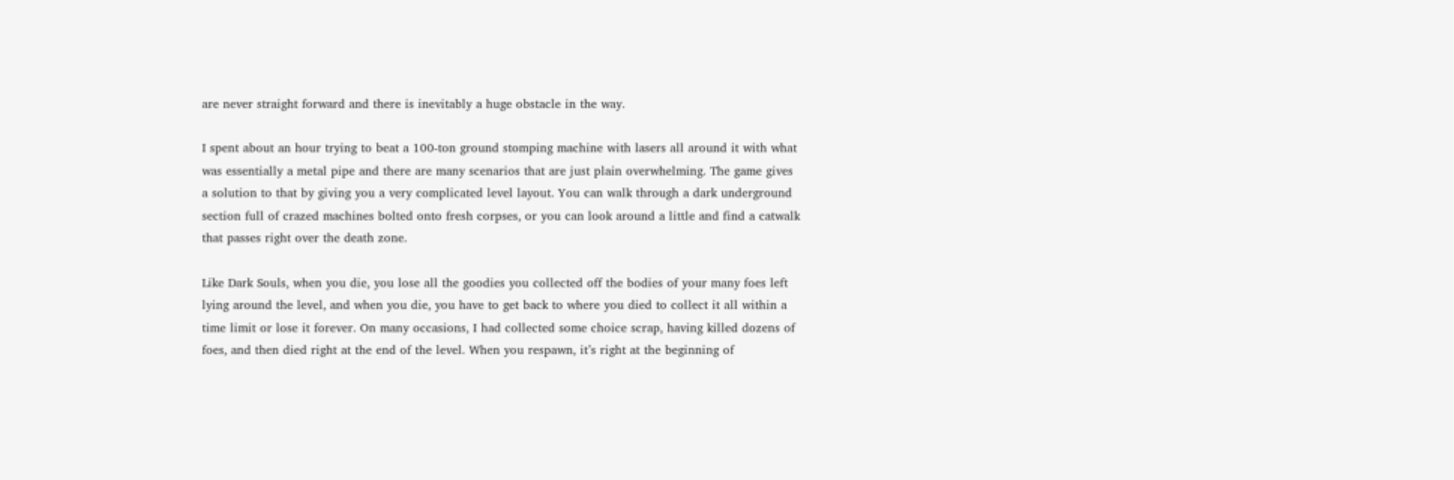are never straight forward and there is inevitably a huge obstacle in the way.

I spent about an hour trying to beat a 100-ton ground stomping machine with lasers all around it with what was essentially a metal pipe and there are many scenarios that are just plain overwhelming. The game gives a solution to that by giving you a very complicated level layout. You can walk through a dark underground section full of crazed machines bolted onto fresh corpses, or you can look around a little and find a catwalk that passes right over the death zone.

Like Dark Souls, when you die, you lose all the goodies you collected off the bodies of your many foes left lying around the level, and when you die, you have to get back to where you died to collect it all within a time limit or lose it forever. On many occasions, I had collected some choice scrap, having killed dozens of foes, and then died right at the end of the level. When you respawn, it’s right at the beginning of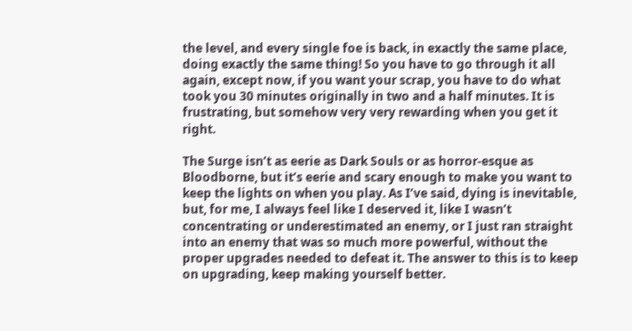the level, and every single foe is back, in exactly the same place, doing exactly the same thing! So you have to go through it all again, except now, if you want your scrap, you have to do what took you 30 minutes originally in two and a half minutes. It is frustrating, but somehow very very rewarding when you get it right.

The Surge isn’t as eerie as Dark Souls or as horror-esque as Bloodborne, but it’s eerie and scary enough to make you want to keep the lights on when you play. As I’ve said, dying is inevitable, but, for me, I always feel like I deserved it, like I wasn’t concentrating or underestimated an enemy, or I just ran straight into an enemy that was so much more powerful, without the proper upgrades needed to defeat it. The answer to this is to keep on upgrading, keep making yourself better.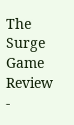The Surge Game Review -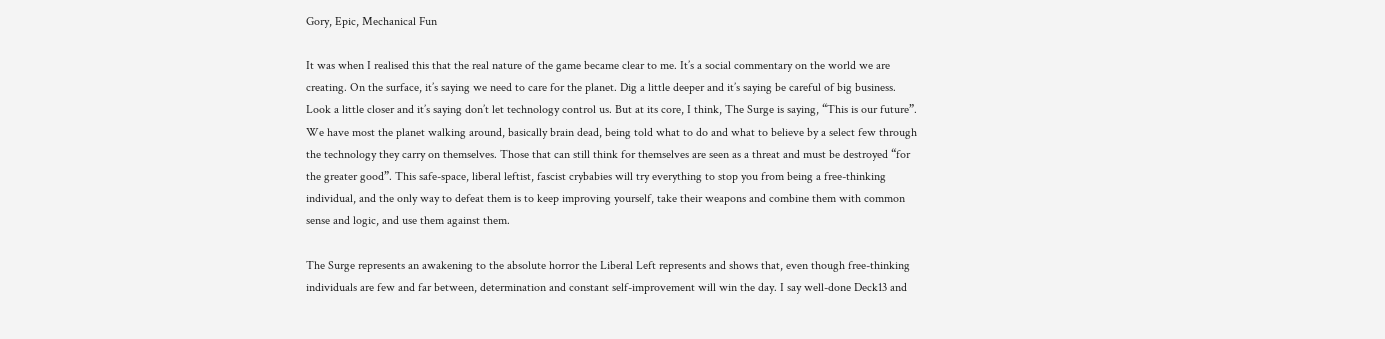Gory, Epic, Mechanical Fun

It was when I realised this that the real nature of the game became clear to me. It’s a social commentary on the world we are creating. On the surface, it’s saying we need to care for the planet. Dig a little deeper and it’s saying be careful of big business. Look a little closer and it’s saying don’t let technology control us. But at its core, I think, The Surge is saying, “This is our future”. We have most the planet walking around, basically brain dead, being told what to do and what to believe by a select few through the technology they carry on themselves. Those that can still think for themselves are seen as a threat and must be destroyed “for the greater good”. This safe-space, liberal leftist, fascist crybabies will try everything to stop you from being a free-thinking individual, and the only way to defeat them is to keep improving yourself, take their weapons and combine them with common sense and logic, and use them against them.

The Surge represents an awakening to the absolute horror the Liberal Left represents and shows that, even though free-thinking individuals are few and far between, determination and constant self-improvement will win the day. I say well-done Deck13 and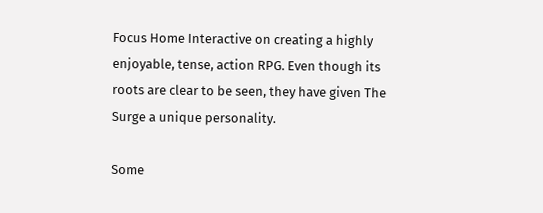Focus Home Interactive on creating a highly enjoyable, tense, action RPG. Even though its roots are clear to be seen, they have given The Surge a unique personality.

Some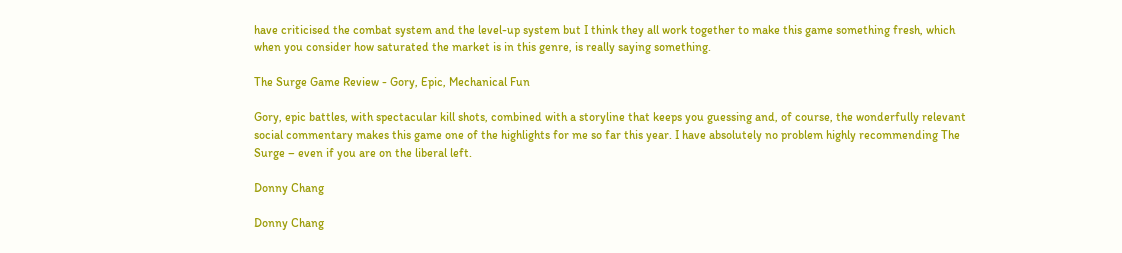have criticised the combat system and the level-up system but I think they all work together to make this game something fresh, which when you consider how saturated the market is in this genre, is really saying something.

The Surge Game Review - Gory, Epic, Mechanical Fun

Gory, epic battles, with spectacular kill shots, combined with a storyline that keeps you guessing and, of course, the wonderfully relevant social commentary makes this game one of the highlights for me so far this year. I have absolutely no problem highly recommending The Surge – even if you are on the liberal left.

Donny Chang

Donny Chang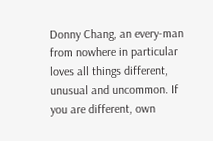Donny Chang, an every-man from nowhere in particular loves all things different, unusual and uncommon. If you are different, own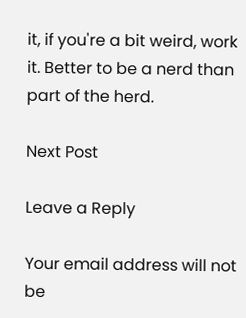it, if you're a bit weird, work it. Better to be a nerd than part of the herd.

Next Post

Leave a Reply

Your email address will not be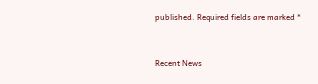published. Required fields are marked *


Recent News